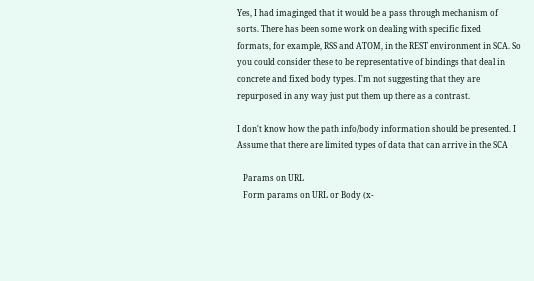Yes, I had imaginged that it would be a pass through mechanism of
sorts. There has been some work on dealing with specific fixed
formats, for example, RSS and ATOM, in the REST environment in SCA. So
you could consider these to be representative of bindings that deal in
concrete and fixed body types. I'm not suggesting that they are
repurposed in any way just put them up there as a contrast.

I don't know how the path info/body information should be presented. I
Assume that there are limited types of data that can arrive in the SCA

   Params on URL
   Form params on URL or Body (x-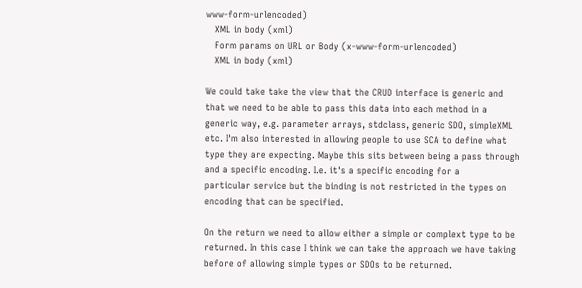www-form-urlencoded)
   XML in body (xml)
   Form params on URL or Body (x-www-form-urlencoded)
   XML in body (xml)

We could take take the view that the CRUD interface is generic and
that we need to be able to pass this data into each method in a
generic way, e.g. parameter arrays, stdclass, generic SDO, simpleXML
etc. I'm also interested in allowing people to use SCA to define what
type they are expecting. Maybe this sits between being a pass through
and a specific encoding. I.e. it's a specific encoding for a
particular service but the binding is not restricted in the types on
encoding that can be specified.

On the return we need to allow either a simple or complext type to be
returned. In this case I think we can take the approach we have taking
before of allowing simple types or SDOs to be returned.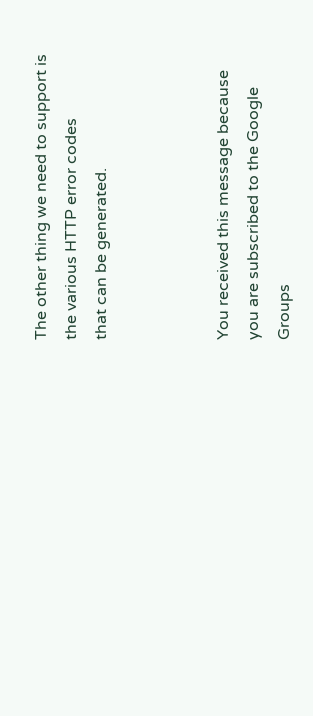The other thing we need to support is the various HTTP error codes
that can be generated.



You received this message because you are subscribed to the Google Groups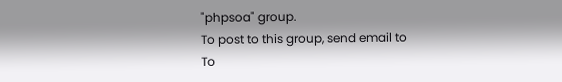"phpsoa" group.
To post to this group, send email to
To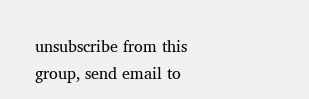unsubscribe from this group, send email to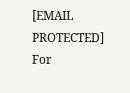[EMAIL PROTECTED]
For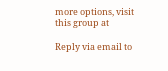more options, visit this group at

Reply via email to